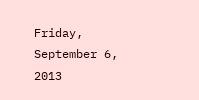Friday, September 6, 2013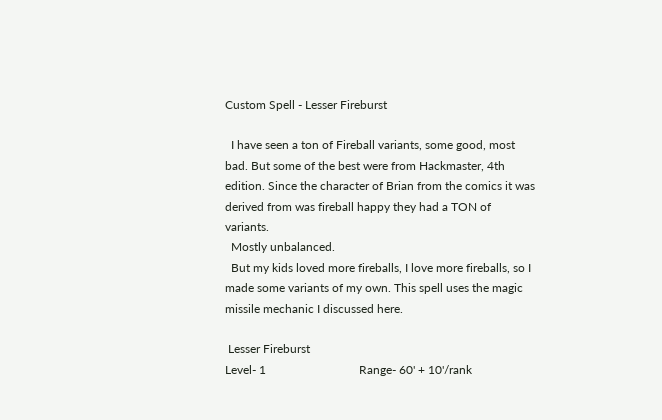Custom Spell - Lesser Fireburst

  I have seen a ton of Fireball variants, some good, most bad. But some of the best were from Hackmaster, 4th edition. Since the character of Brian from the comics it was derived from was fireball happy they had a TON of variants.
  Mostly unbalanced.
  But my kids loved more fireballs, I love more fireballs, so I made some variants of my own. This spell uses the magic missile mechanic I discussed here.

 Lesser Fireburst
Level- 1                               Range- 60' + 10'/rank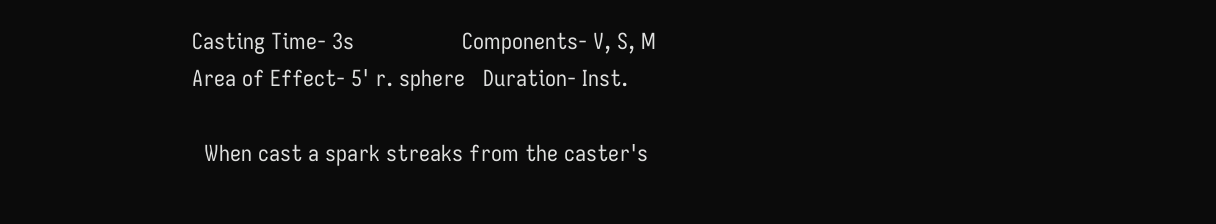Casting Time- 3s                  Components- V, S, M
Area of Effect- 5' r. sphere   Duration- Inst.

  When cast a spark streaks from the caster's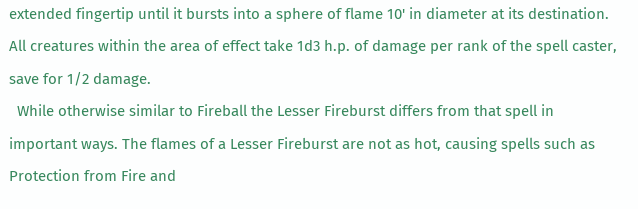extended fingertip until it bursts into a sphere of flame 10' in diameter at its destination. All creatures within the area of effect take 1d3 h.p. of damage per rank of the spell caster, save for 1/2 damage.
  While otherwise similar to Fireball the Lesser Fireburst differs from that spell in important ways. The flames of a Lesser Fireburst are not as hot, causing spells such as Protection from Fire and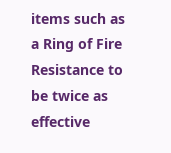items such as a Ring of Fire Resistance to be twice as effective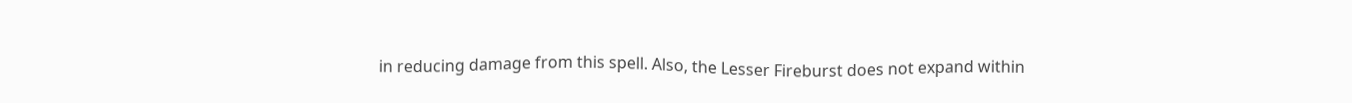in reducing damage from this spell. Also, the Lesser Fireburst does not expand within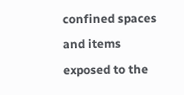confined spaces and items exposed to the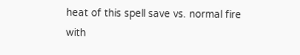heat of this spell save vs. normal fire with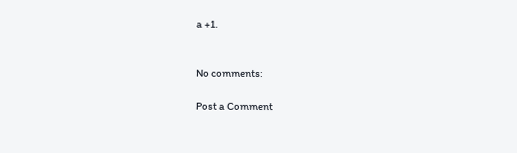a +1.


No comments:

Post a Comment